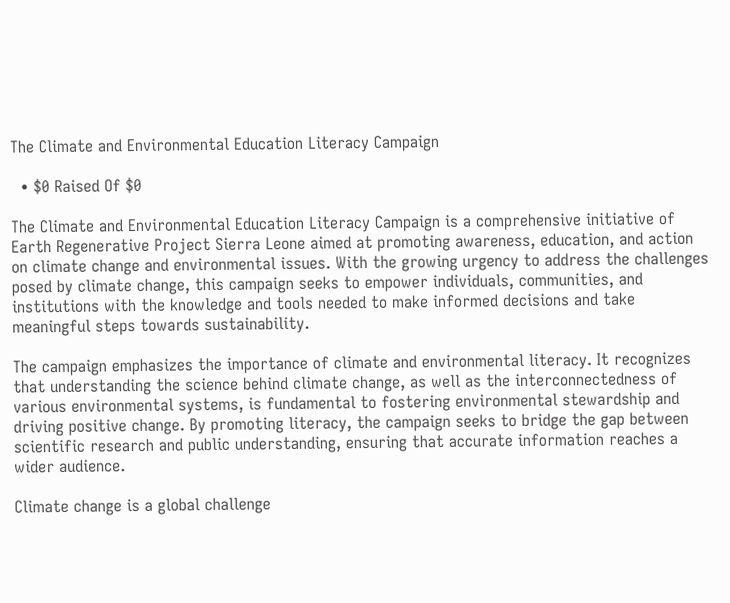The Climate and Environmental Education Literacy Campaign

  • $0 Raised Of $0

The Climate and Environmental Education Literacy Campaign is a comprehensive initiative of Earth Regenerative Project Sierra Leone aimed at promoting awareness, education, and action on climate change and environmental issues. With the growing urgency to address the challenges posed by climate change, this campaign seeks to empower individuals, communities, and institutions with the knowledge and tools needed to make informed decisions and take meaningful steps towards sustainability.

The campaign emphasizes the importance of climate and environmental literacy. It recognizes that understanding the science behind climate change, as well as the interconnectedness of various environmental systems, is fundamental to fostering environmental stewardship and driving positive change. By promoting literacy, the campaign seeks to bridge the gap between scientific research and public understanding, ensuring that accurate information reaches a wider audience.

Climate change is a global challenge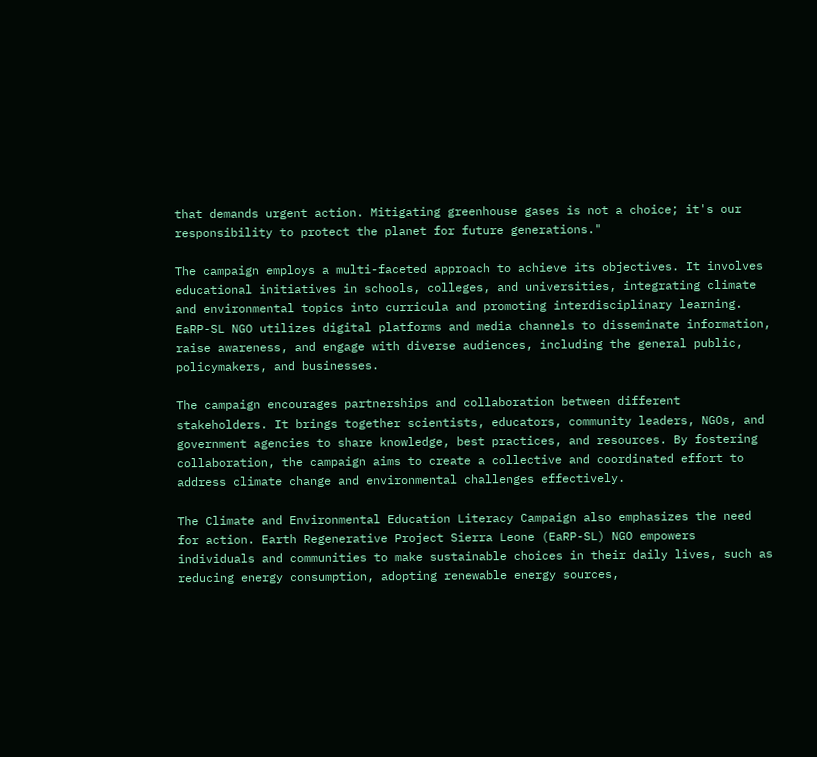that demands urgent action. Mitigating greenhouse gases is not a choice; it's our responsibility to protect the planet for future generations."

The campaign employs a multi-faceted approach to achieve its objectives. It involves educational initiatives in schools, colleges, and universities, integrating climate and environmental topics into curricula and promoting interdisciplinary learning. EaRP-SL NGO utilizes digital platforms and media channels to disseminate information, raise awareness, and engage with diverse audiences, including the general public, policymakers, and businesses.

The campaign encourages partnerships and collaboration between different stakeholders. It brings together scientists, educators, community leaders, NGOs, and government agencies to share knowledge, best practices, and resources. By fostering collaboration, the campaign aims to create a collective and coordinated effort to address climate change and environmental challenges effectively.

The Climate and Environmental Education Literacy Campaign also emphasizes the need for action. Earth Regenerative Project Sierra Leone (EaRP-SL) NGO empowers individuals and communities to make sustainable choices in their daily lives, such as reducing energy consumption, adopting renewable energy sources,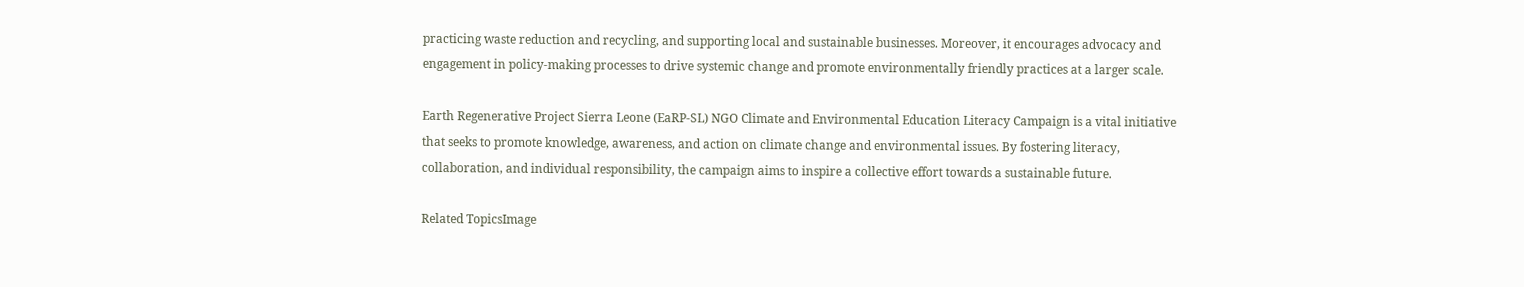practicing waste reduction and recycling, and supporting local and sustainable businesses. Moreover, it encourages advocacy and engagement in policy-making processes to drive systemic change and promote environmentally friendly practices at a larger scale.

Earth Regenerative Project Sierra Leone (EaRP-SL) NGO Climate and Environmental Education Literacy Campaign is a vital initiative that seeks to promote knowledge, awareness, and action on climate change and environmental issues. By fostering literacy, collaboration, and individual responsibility, the campaign aims to inspire a collective effort towards a sustainable future.

Related TopicsImage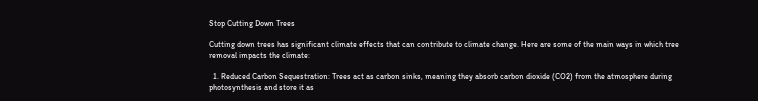Stop Cutting Down Trees

Cutting down trees has significant climate effects that can contribute to climate change. Here are some of the main ways in which tree removal impacts the climate:

  1. Reduced Carbon Sequestration: Trees act as carbon sinks, meaning they absorb carbon dioxide (CO2) from the atmosphere during photosynthesis and store it as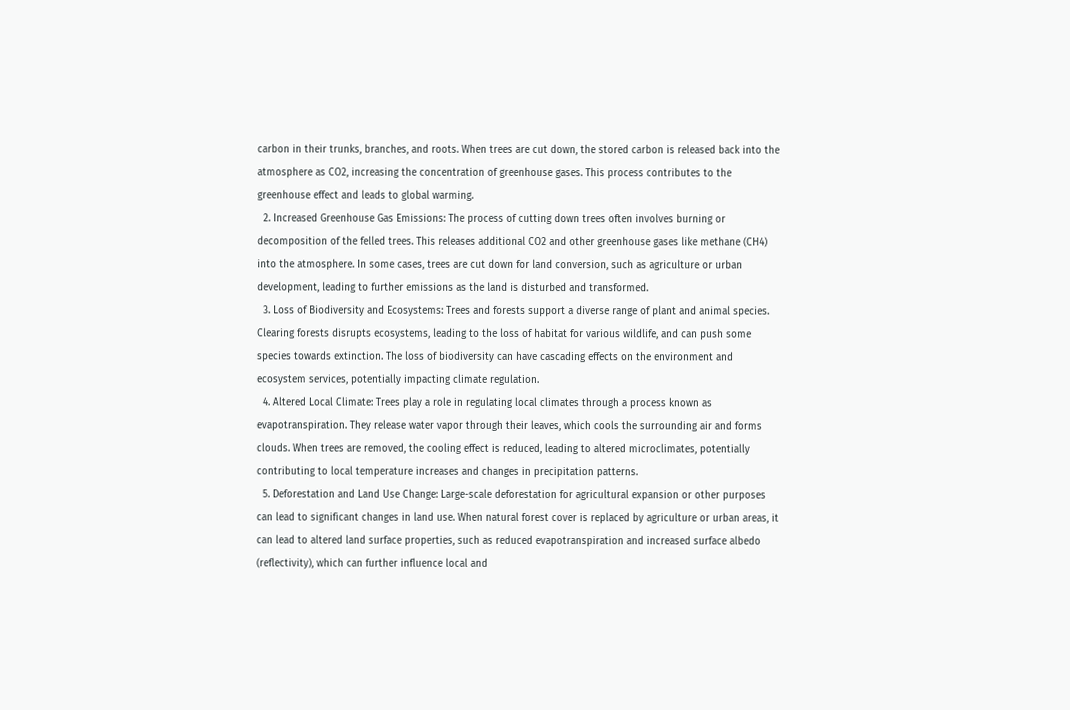carbon in their trunks, branches, and roots. When trees are cut down, the stored carbon is released back into the atmosphere as CO2, increasing the concentration of greenhouse gases. This process contributes to the greenhouse effect and leads to global warming.
  2. Increased Greenhouse Gas Emissions: The process of cutting down trees often involves burning or decomposition of the felled trees. This releases additional CO2 and other greenhouse gases like methane (CH4) into the atmosphere. In some cases, trees are cut down for land conversion, such as agriculture or urban development, leading to further emissions as the land is disturbed and transformed.
  3. Loss of Biodiversity and Ecosystems: Trees and forests support a diverse range of plant and animal species. Clearing forests disrupts ecosystems, leading to the loss of habitat for various wildlife, and can push some species towards extinction. The loss of biodiversity can have cascading effects on the environment and ecosystem services, potentially impacting climate regulation.
  4. Altered Local Climate: Trees play a role in regulating local climates through a process known as evapotranspiration. They release water vapor through their leaves, which cools the surrounding air and forms clouds. When trees are removed, the cooling effect is reduced, leading to altered microclimates, potentially contributing to local temperature increases and changes in precipitation patterns.
  5. Deforestation and Land Use Change: Large-scale deforestation for agricultural expansion or other purposes can lead to significant changes in land use. When natural forest cover is replaced by agriculture or urban areas, it can lead to altered land surface properties, such as reduced evapotranspiration and increased surface albedo (reflectivity), which can further influence local and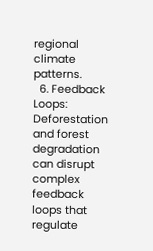regional climate patterns.
  6. Feedback Loops: Deforestation and forest degradation can disrupt complex feedback loops that regulate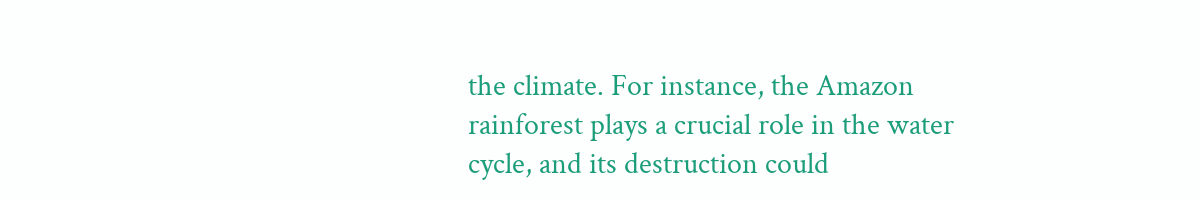the climate. For instance, the Amazon rainforest plays a crucial role in the water cycle, and its destruction could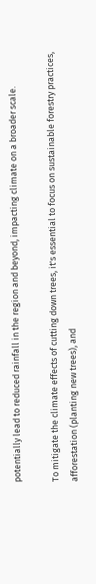potentially lead to reduced rainfall in the region and beyond, impacting climate on a broader scale.

To mitigate the climate effects of cutting down trees, it's essential to focus on sustainable forestry practices, afforestation (planting new trees), and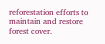reforestation efforts to maintain and restore forest cover.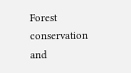Forest conservation and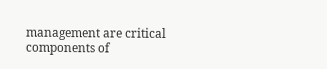management are critical components of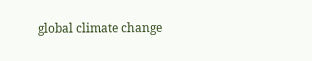global climate change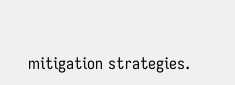mitigation strategies.